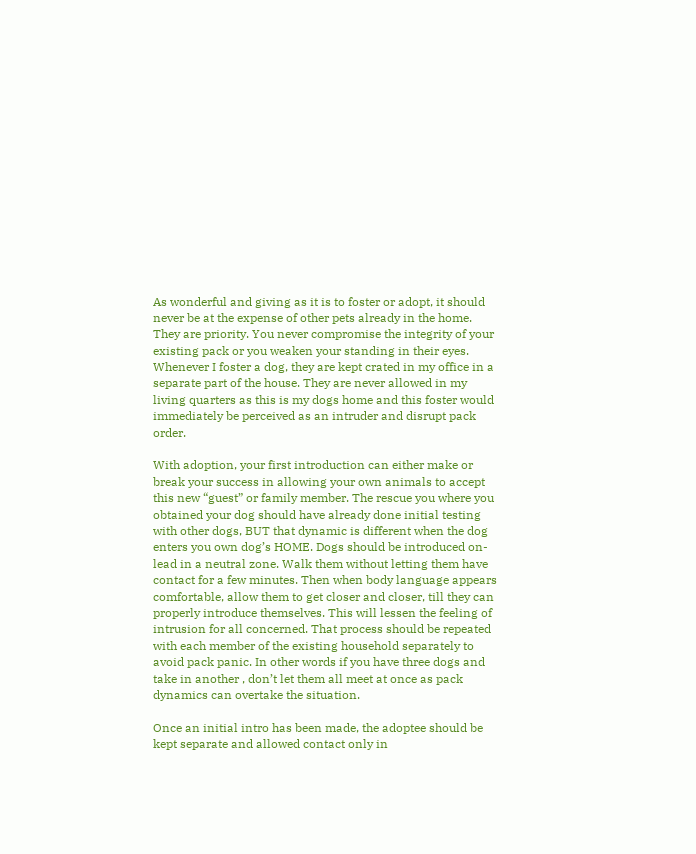As wonderful and giving as it is to foster or adopt, it should never be at the expense of other pets already in the home. They are priority. You never compromise the integrity of your existing pack or you weaken your standing in their eyes. Whenever I foster a dog, they are kept crated in my office in a separate part of the house. They are never allowed in my living quarters as this is my dogs home and this foster would immediately be perceived as an intruder and disrupt pack order.

With adoption, your first introduction can either make or break your success in allowing your own animals to accept this new “guest” or family member. The rescue you where you obtained your dog should have already done initial testing with other dogs, BUT that dynamic is different when the dog enters you own dog’s HOME. Dogs should be introduced on-lead in a neutral zone. Walk them without letting them have contact for a few minutes. Then when body language appears comfortable, allow them to get closer and closer, till they can properly introduce themselves. This will lessen the feeling of intrusion for all concerned. That process should be repeated with each member of the existing household separately to avoid pack panic. In other words if you have three dogs and take in another , don’t let them all meet at once as pack dynamics can overtake the situation.

Once an initial intro has been made, the adoptee should be kept separate and allowed contact only in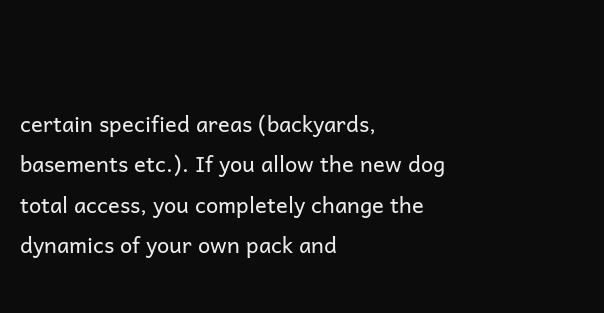certain specified areas (backyards, basements etc.). If you allow the new dog total access, you completely change the dynamics of your own pack and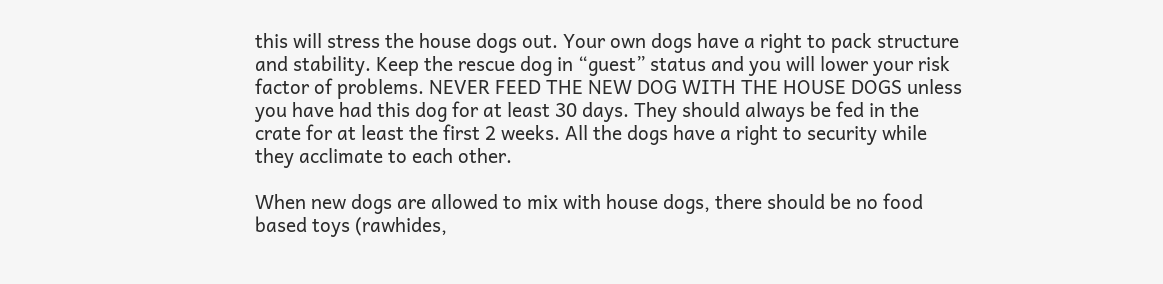this will stress the house dogs out. Your own dogs have a right to pack structure and stability. Keep the rescue dog in “guest” status and you will lower your risk factor of problems. NEVER FEED THE NEW DOG WITH THE HOUSE DOGS unless you have had this dog for at least 30 days. They should always be fed in the crate for at least the first 2 weeks. All the dogs have a right to security while they acclimate to each other.

When new dogs are allowed to mix with house dogs, there should be no food based toys (rawhides,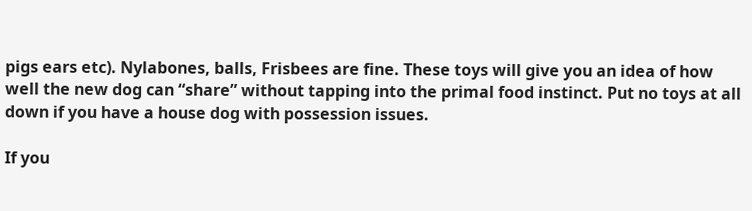pigs ears etc). Nylabones, balls, Frisbees are fine. These toys will give you an idea of how well the new dog can “share” without tapping into the primal food instinct. Put no toys at all down if you have a house dog with possession issues.

If you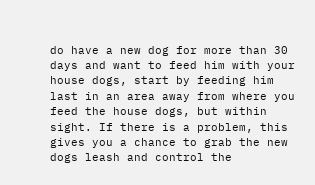do have a new dog for more than 30 days and want to feed him with your house dogs, start by feeding him last in an area away from where you feed the house dogs, but within sight. If there is a problem, this gives you a chance to grab the new dogs leash and control the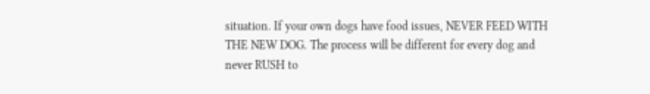situation. If your own dogs have food issues, NEVER FEED WITH THE NEW DOG. The process will be different for every dog and never RUSH to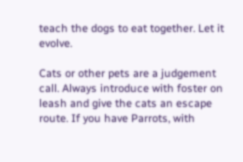teach the dogs to eat together. Let it evolve.

Cats or other pets are a judgement call. Always introduce with foster on leash and give the cats an escape route. If you have Parrots, with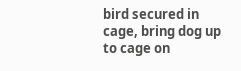bird secured in cage, bring dog up to cage on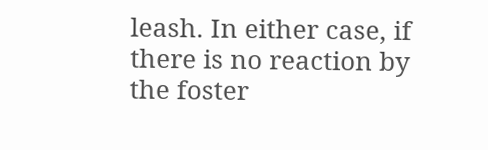leash. In either case, if there is no reaction by the foster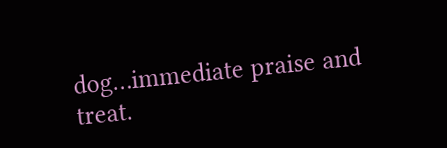dog…immediate praise and treat.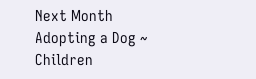Next Month Adopting a Dog ~ Children